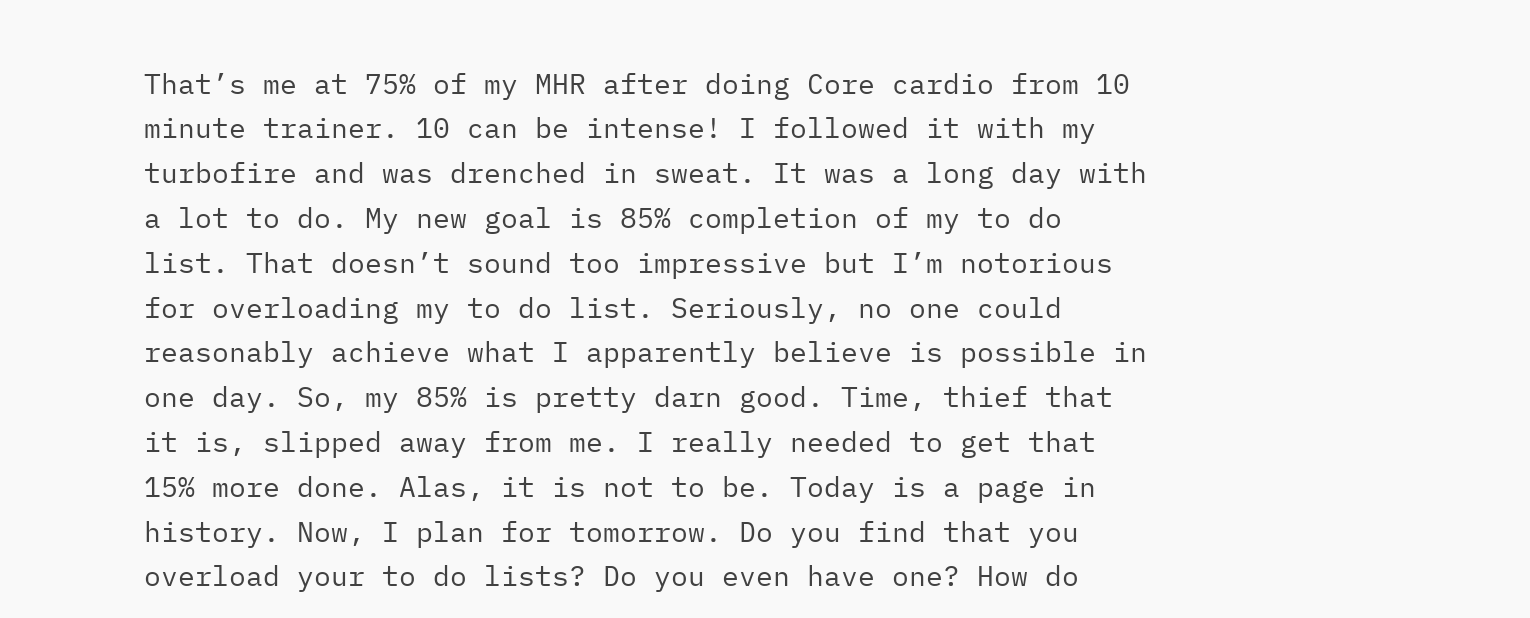That’s me at 75% of my MHR after doing Core cardio from 10 minute trainer. 10 can be intense! I followed it with my turbofire and was drenched in sweat. It was a long day with a lot to do. My new goal is 85% completion of my to do list. That doesn’t sound too impressive but I’m notorious for overloading my to do list. Seriously, no one could reasonably achieve what I apparently believe is possible in one day. So, my 85% is pretty darn good. Time, thief that it is, slipped away from me. I really needed to get that 15% more done. Alas, it is not to be. Today is a page in history. Now, I plan for tomorrow. Do you find that you overload your to do lists? Do you even have one? How do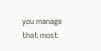you manage that most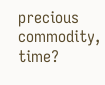precious commodity, time?